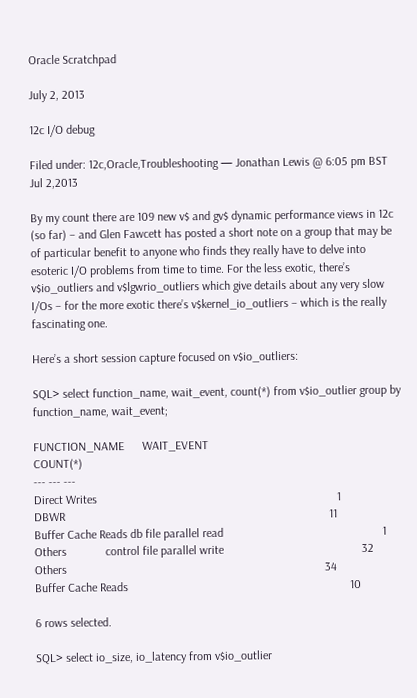Oracle Scratchpad

July 2, 2013

12c I/O debug

Filed under: 12c,Oracle,Troubleshooting — Jonathan Lewis @ 6:05 pm BST Jul 2,2013

By my count there are 109 new v$ and gv$ dynamic performance views in 12c (so far) – and Glen Fawcett has posted a short note on a group that may be of particular benefit to anyone who finds they really have to delve into esoteric I/O problems from time to time. For the less exotic, there’s v$io_outliers and v$lgwrio_outliers which give details about any very slow I/Os – for the more exotic there’s v$kernel_io_outliers – which is the really fascinating one.

Here’s a short session capture focused on v$io_outliers:

SQL> select function_name, wait_event, count(*) from v$io_outlier group by function_name, wait_event;

FUNCTION_NAME      WAIT_EVENT                                                         COUNT(*)
--- --- ---
Direct Writes                                                                                1
DBWR                                                                                        11
Buffer Cache Reads db file parallel read                                                     1
Others             control file parallel write                                              32
Others                                                                                      34
Buffer Cache Reads                                                                          10

6 rows selected.

SQL> select io_size, io_latency from v$io_outlier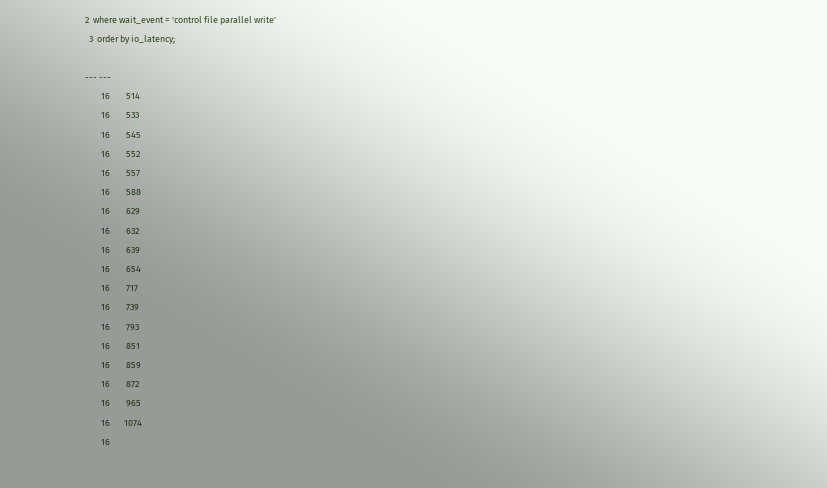2  where wait_event = 'control file parallel write'
  3  order by io_latency;

--- ---
        16        514
        16        533
        16        545
        16        552
        16        557
        16        588
        16        629
        16        632
        16        639
        16        654
        16        717
        16        739
        16        793
        16        851
        16        859
        16        872
        16        965
        16       1074
        16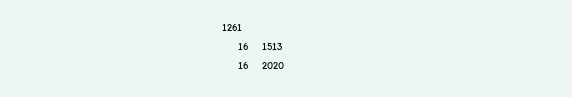1261
        16       1513
        16       2020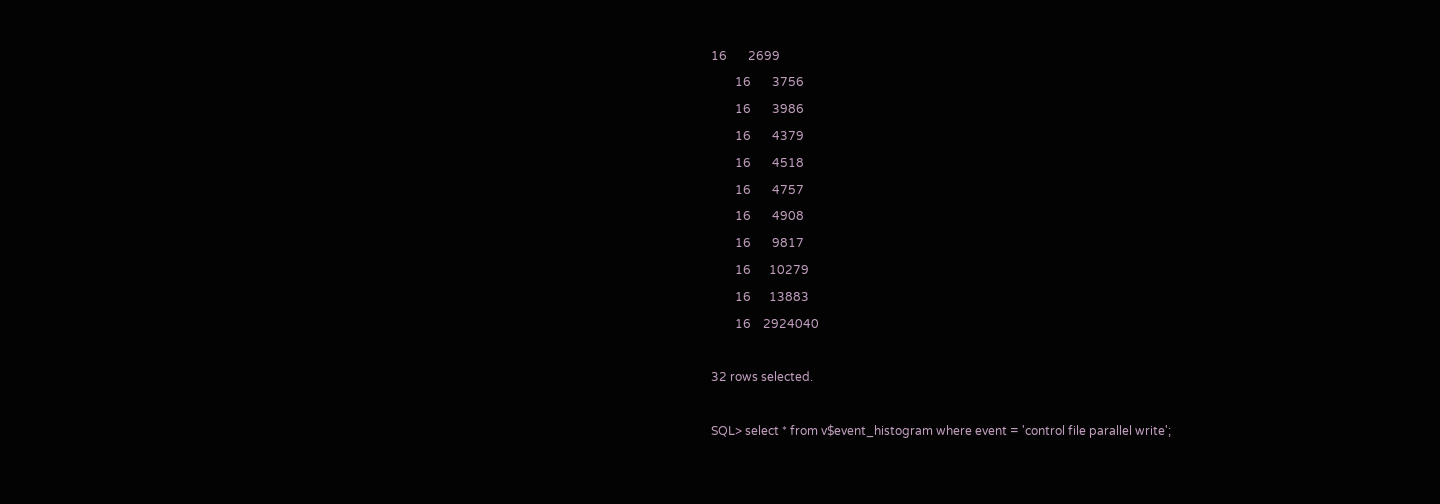16       2699
        16       3756
        16       3986
        16       4379
        16       4518
        16       4757
        16       4908
        16       9817
        16      10279
        16      13883
        16    2924040

32 rows selected.

SQL> select * from v$event_histogram where event = 'control file parallel write';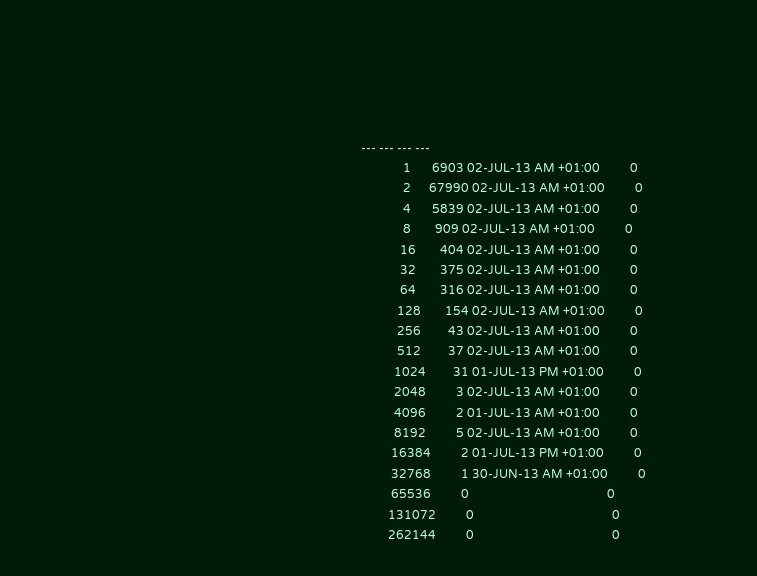--- --- --- ---
              1       6903 02-JUL-13 AM +01:00          0
              2      67990 02-JUL-13 AM +01:00          0
              4       5839 02-JUL-13 AM +01:00          0
              8        909 02-JUL-13 AM +01:00          0
             16        404 02-JUL-13 AM +01:00          0
             32        375 02-JUL-13 AM +01:00          0
             64        316 02-JUL-13 AM +01:00          0
            128        154 02-JUL-13 AM +01:00          0
            256         43 02-JUL-13 AM +01:00          0
            512         37 02-JUL-13 AM +01:00          0
           1024         31 01-JUL-13 PM +01:00          0
           2048          3 02-JUL-13 AM +01:00          0
           4096          2 01-JUL-13 AM +01:00          0
           8192          5 02-JUL-13 AM +01:00          0
          16384          2 01-JUL-13 PM +01:00          0
          32768          1 30-JUN-13 AM +01:00          0
          65536          0                                              0
         131072          0                                              0
         262144          0                                              0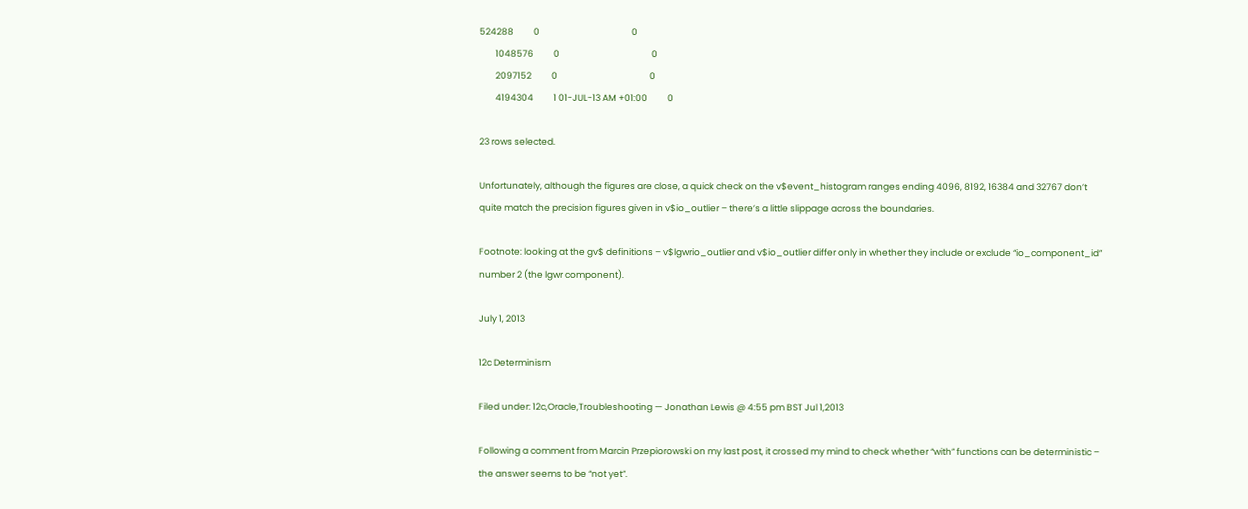524288          0                                              0
        1048576          0                                              0
        2097152          0                                              0
        4194304          1 01-JUL-13 AM +01:00          0

23 rows selected.

Unfortunately, although the figures are close, a quick check on the v$event_histogram ranges ending 4096, 8192, 16384 and 32767 don’t quite match the precision figures given in v$io_outlier – there’s a little slippage across the boundaries.

Footnote: looking at the gv$ definitions – v$lgwrio_outlier and v$io_outlier differ only in whether they include or exclude “io_component_id” number 2 (the lgwr component).

July 1, 2013

12c Determinism

Filed under: 12c,Oracle,Troubleshooting — Jonathan Lewis @ 4:55 pm BST Jul 1,2013

Following a comment from Marcin Przepiorowski on my last post, it crossed my mind to check whether “with” functions can be deterministic – the answer seems to be “not yet”.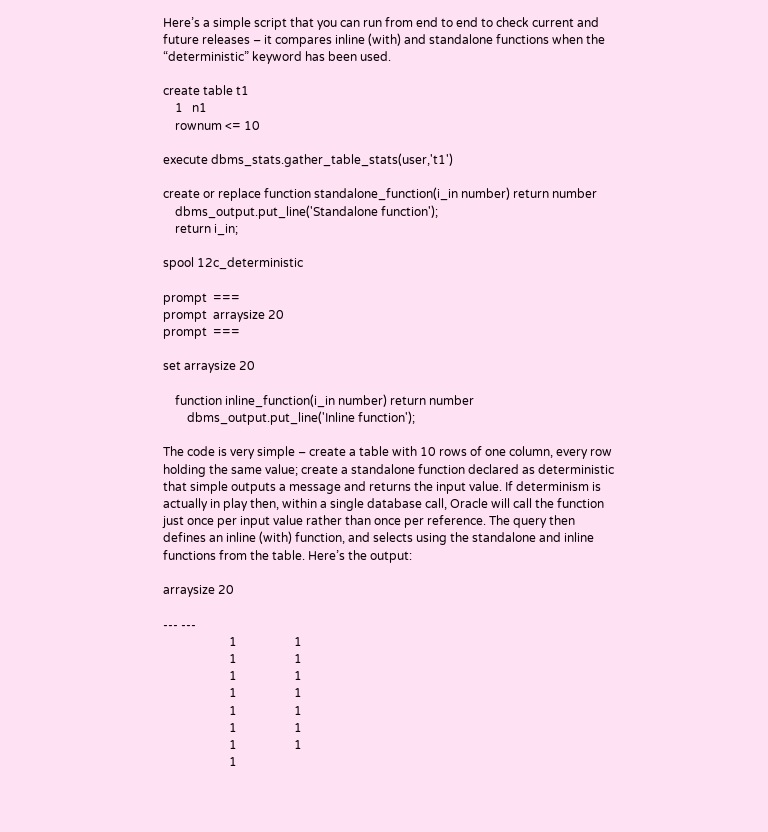Here’s a simple script that you can run from end to end to check current and future releases – it compares inline (with) and standalone functions when the “deterministic” keyword has been used.

create table t1
    1   n1
    rownum <= 10

execute dbms_stats.gather_table_stats(user,'t1')

create or replace function standalone_function(i_in number) return number
    dbms_output.put_line('Standalone function');
    return i_in;

spool 12c_deterministic

prompt  ===
prompt  arraysize 20
prompt  ===

set arraysize 20

    function inline_function(i_in number) return number
        dbms_output.put_line('Inline function');

The code is very simple – create a table with 10 rows of one column, every row holding the same value; create a standalone function declared as deterministic that simple outputs a message and returns the input value. If determinism is actually in play then, within a single database call, Oracle will call the function just once per input value rather than once per reference. The query then defines an inline (with) function, and selects using the standalone and inline functions from the table. Here’s the output:

arraysize 20

--- ---
                      1                   1
                      1                   1
                      1                   1
                      1                   1
                      1                   1
                      1                   1
                      1                   1
                      1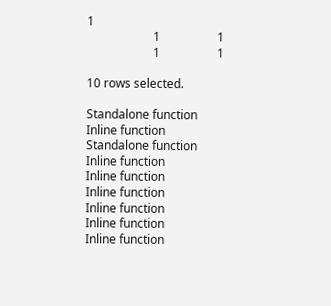1
                      1                   1
                      1                   1

10 rows selected.

Standalone function
Inline function
Standalone function
Inline function
Inline function
Inline function
Inline function
Inline function
Inline function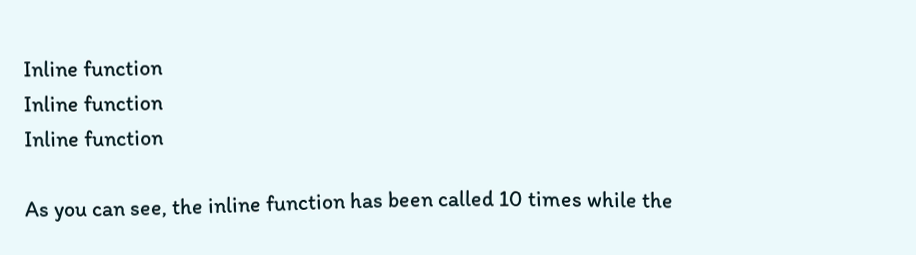Inline function
Inline function
Inline function

As you can see, the inline function has been called 10 times while the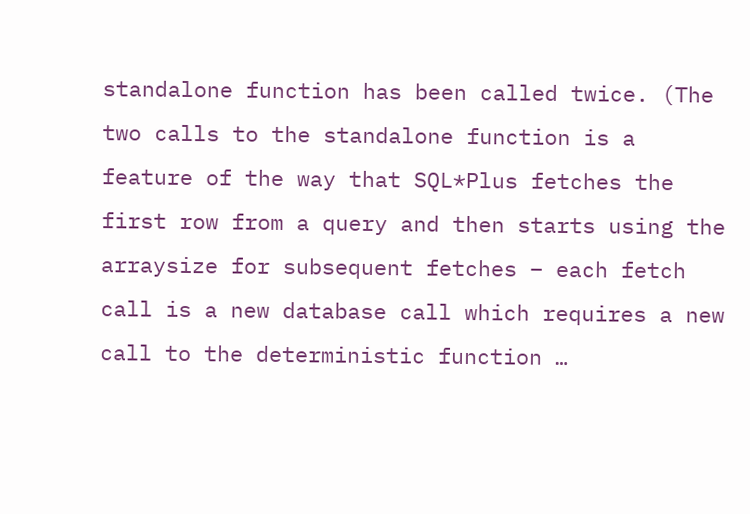standalone function has been called twice. (The two calls to the standalone function is a feature of the way that SQL*Plus fetches the first row from a query and then starts using the arraysize for subsequent fetches – each fetch call is a new database call which requires a new call to the deterministic function …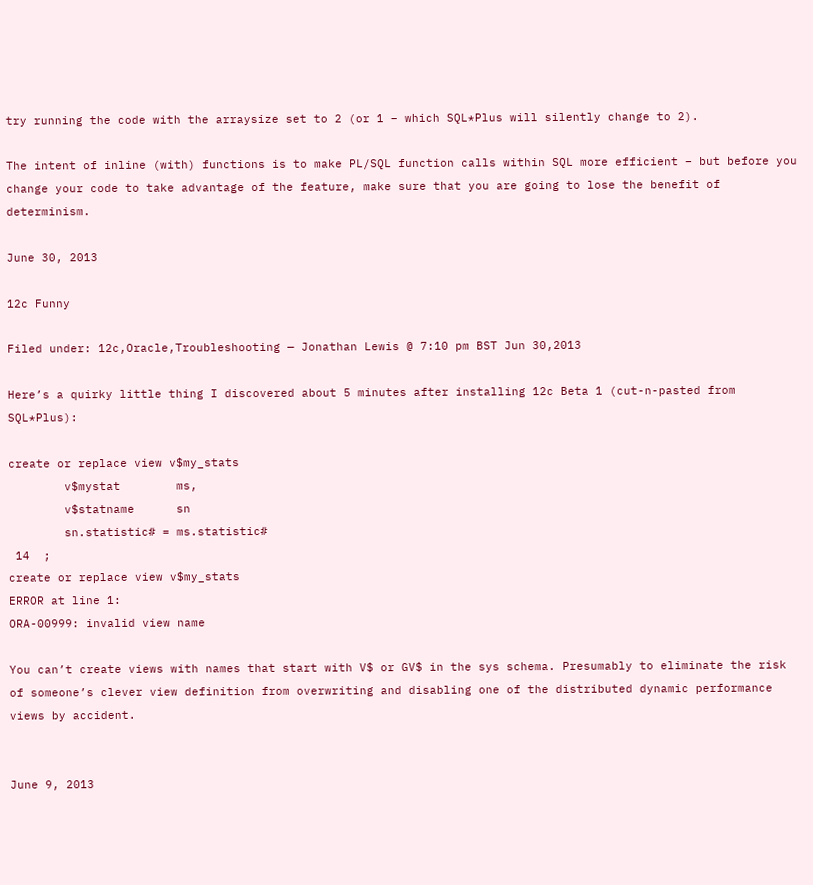try running the code with the arraysize set to 2 (or 1 – which SQL*Plus will silently change to 2).

The intent of inline (with) functions is to make PL/SQL function calls within SQL more efficient – but before you change your code to take advantage of the feature, make sure that you are going to lose the benefit of determinism.

June 30, 2013

12c Funny

Filed under: 12c,Oracle,Troubleshooting — Jonathan Lewis @ 7:10 pm BST Jun 30,2013

Here’s a quirky little thing I discovered about 5 minutes after installing 12c Beta 1 (cut-n-pasted from SQL*Plus):

create or replace view v$my_stats
        v$mystat        ms,
        v$statname      sn
        sn.statistic# = ms.statistic#
 14  ;
create or replace view v$my_stats
ERROR at line 1:
ORA-00999: invalid view name

You can’t create views with names that start with V$ or GV$ in the sys schema. Presumably to eliminate the risk of someone’s clever view definition from overwriting and disabling one of the distributed dynamic performance views by accident.


June 9, 2013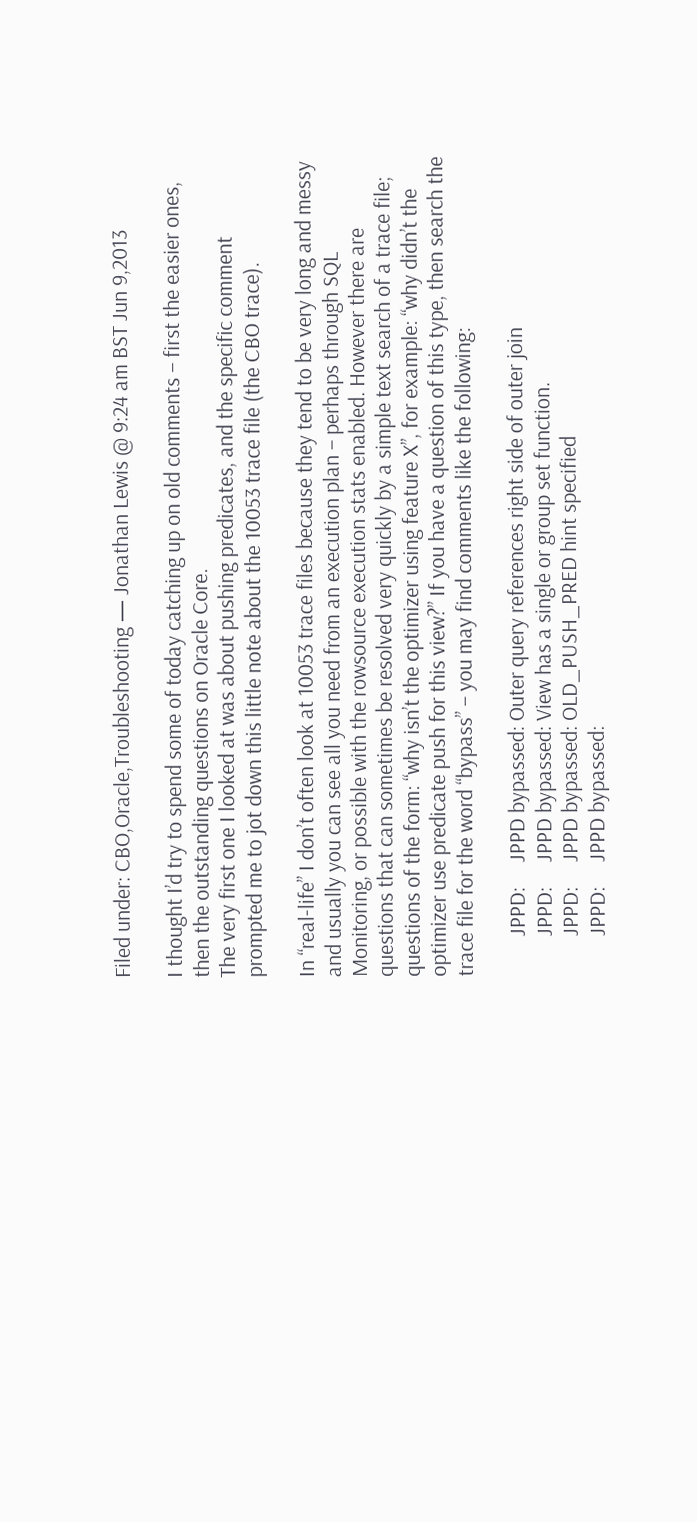Filed under: CBO,Oracle,Troubleshooting — Jonathan Lewis @ 9:24 am BST Jun 9,2013

I thought I’d try to spend some of today catching up on old comments – first the easier ones, then the outstanding questions on Oracle Core.
The very first one I looked at was about pushing predicates, and the specific comment prompted me to jot down this little note about the 10053 trace file (the CBO trace).

In “real-life” I don’t often look at 10053 trace files because they tend to be very long and messy and usually you can see all you need from an execution plan – perhaps through SQL Monitoring, or possible with the rowsource execution stats enabled. However there are questions that can sometimes be resolved very quickly by a simple text search of a trace file; questions of the form: “why isn’t the optimizer using feature X”, for example: “why didn’t the optimizer use predicate push for this view?” If you have a question of this type, then search the trace file for the word “bypass” – you may find comments like the following:

        JPPD:     JPPD bypassed: Outer query references right side of outer join
        JPPD:     JPPD bypassed: View has a single or group set function.
        JPPD:     JPPD bypassed: OLD_PUSH_PRED hint specified
        JPPD:     JPPD bypassed: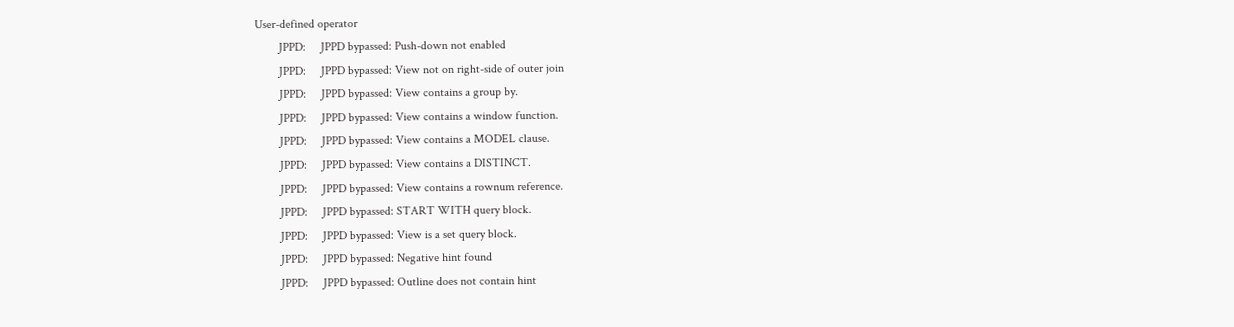User-defined operator
        JPPD:     JPPD bypassed: Push-down not enabled
        JPPD:     JPPD bypassed: View not on right-side of outer join
        JPPD:     JPPD bypassed: View contains a group by.
        JPPD:     JPPD bypassed: View contains a window function.
        JPPD:     JPPD bypassed: View contains a MODEL clause.
        JPPD:     JPPD bypassed: View contains a DISTINCT.
        JPPD:     JPPD bypassed: View contains a rownum reference.
        JPPD:     JPPD bypassed: START WITH query block.
        JPPD:     JPPD bypassed: View is a set query block.
        JPPD:     JPPD bypassed: Negative hint found
        JPPD:     JPPD bypassed: Outline does not contain hint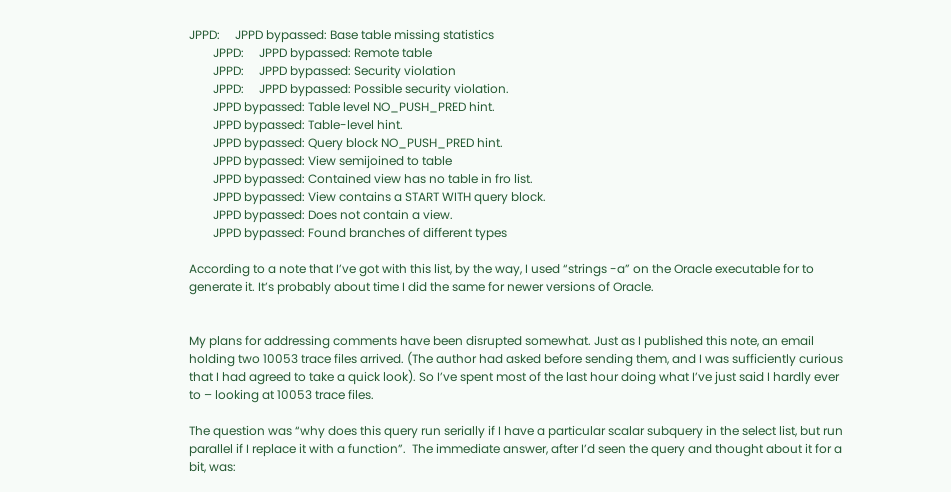JPPD:     JPPD bypassed: Base table missing statistics
        JPPD:     JPPD bypassed: Remote table
        JPPD:     JPPD bypassed: Security violation
        JPPD:     JPPD bypassed: Possible security violation.
        JPPD bypassed: Table level NO_PUSH_PRED hint.
        JPPD bypassed: Table-level hint.
        JPPD bypassed: Query block NO_PUSH_PRED hint.
        JPPD bypassed: View semijoined to table
        JPPD bypassed: Contained view has no table in fro list.
        JPPD bypassed: View contains a START WITH query block.
        JPPD bypassed: Does not contain a view.
        JPPD bypassed: Found branches of different types

According to a note that I’ve got with this list, by the way, I used “strings -a” on the Oracle executable for to generate it. It’s probably about time I did the same for newer versions of Oracle.


My plans for addressing comments have been disrupted somewhat. Just as I published this note, an email holding two 10053 trace files arrived. (The author had asked before sending them, and I was sufficiently curious that I had agreed to take a quick look). So I’ve spent most of the last hour doing what I’ve just said I hardly ever to – looking at 10053 trace files.

The question was “why does this query run serially if I have a particular scalar subquery in the select list, but run parallel if I replace it with a function”.  The immediate answer, after I’d seen the query and thought about it for a bit, was: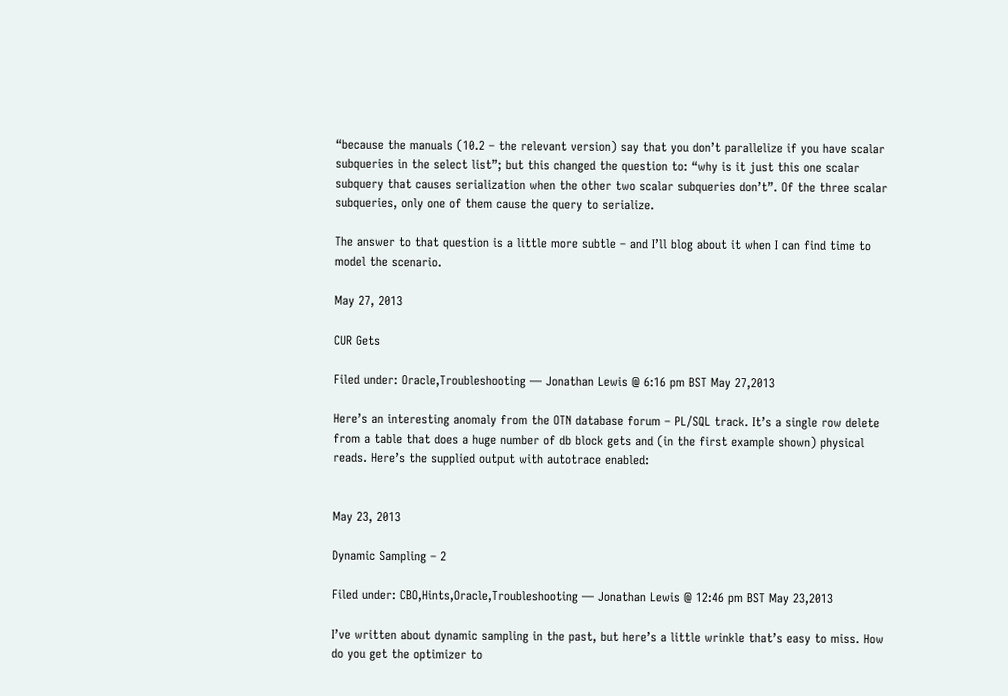“because the manuals (10.2 – the relevant version) say that you don’t parallelize if you have scalar subqueries in the select list”; but this changed the question to: “why is it just this one scalar subquery that causes serialization when the other two scalar subqueries don’t”. Of the three scalar subqueries, only one of them cause the query to serialize.

The answer to that question is a little more subtle – and I’ll blog about it when I can find time to model the scenario.

May 27, 2013

CUR Gets

Filed under: Oracle,Troubleshooting — Jonathan Lewis @ 6:16 pm BST May 27,2013

Here’s an interesting anomaly from the OTN database forum – PL/SQL track. It’s a single row delete from a table that does a huge number of db block gets and (in the first example shown) physical reads. Here’s the supplied output with autotrace enabled:


May 23, 2013

Dynamic Sampling – 2

Filed under: CBO,Hints,Oracle,Troubleshooting — Jonathan Lewis @ 12:46 pm BST May 23,2013

I’ve written about dynamic sampling in the past, but here’s a little wrinkle that’s easy to miss. How do you get the optimizer to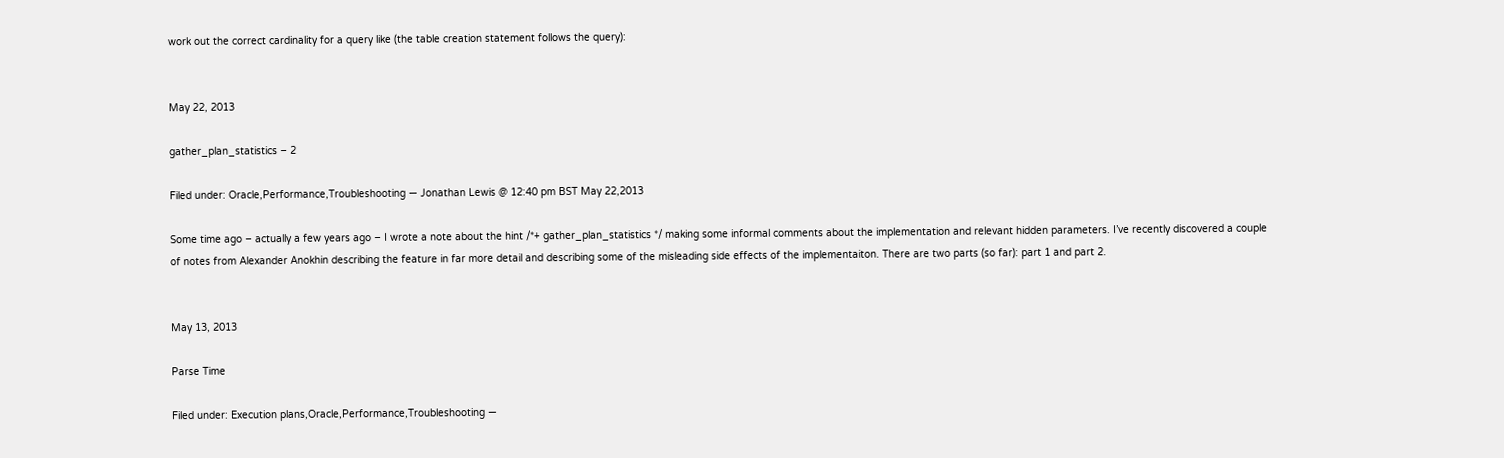work out the correct cardinality for a query like (the table creation statement follows the query):


May 22, 2013

gather_plan_statistics – 2

Filed under: Oracle,Performance,Troubleshooting — Jonathan Lewis @ 12:40 pm BST May 22,2013

Some time ago – actually a few years ago – I wrote a note about the hint /*+ gather_plan_statistics */ making some informal comments about the implementation and relevant hidden parameters. I’ve recently discovered a couple of notes from Alexander Anokhin describing the feature in far more detail and describing some of the misleading side effects of the implementaiton. There are two parts (so far): part 1 and part 2.


May 13, 2013

Parse Time

Filed under: Execution plans,Oracle,Performance,Troubleshooting —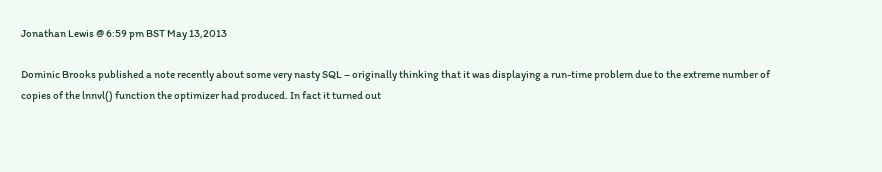Jonathan Lewis @ 6:59 pm BST May 13,2013

Dominic Brooks published a note recently about some very nasty SQL – originally thinking that it was displaying a run-time problem due to the extreme number of copies of the lnnvl() function the optimizer had produced. In fact it turned out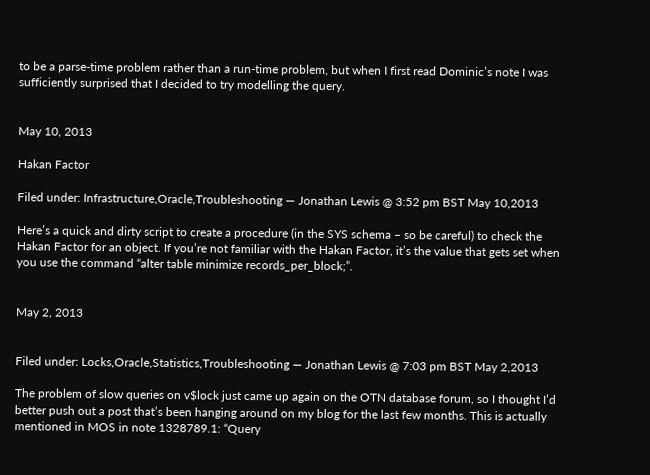to be a parse-time problem rather than a run-time problem, but when I first read Dominic’s note I was sufficiently surprised that I decided to try modelling the query.


May 10, 2013

Hakan Factor

Filed under: Infrastructure,Oracle,Troubleshooting — Jonathan Lewis @ 3:52 pm BST May 10,2013

Here’s a quick and dirty script to create a procedure (in the SYS schema – so be careful) to check the Hakan Factor for an object. If you’re not familiar with the Hakan Factor, it’s the value that gets set when you use the command “alter table minimize records_per_block;”.


May 2, 2013


Filed under: Locks,Oracle,Statistics,Troubleshooting — Jonathan Lewis @ 7:03 pm BST May 2,2013

The problem of slow queries on v$lock just came up again on the OTN database forum, so I thought I’d better push out a post that’s been hanging around on my blog for the last few months. This is actually mentioned in MOS in note 1328789.1: “Query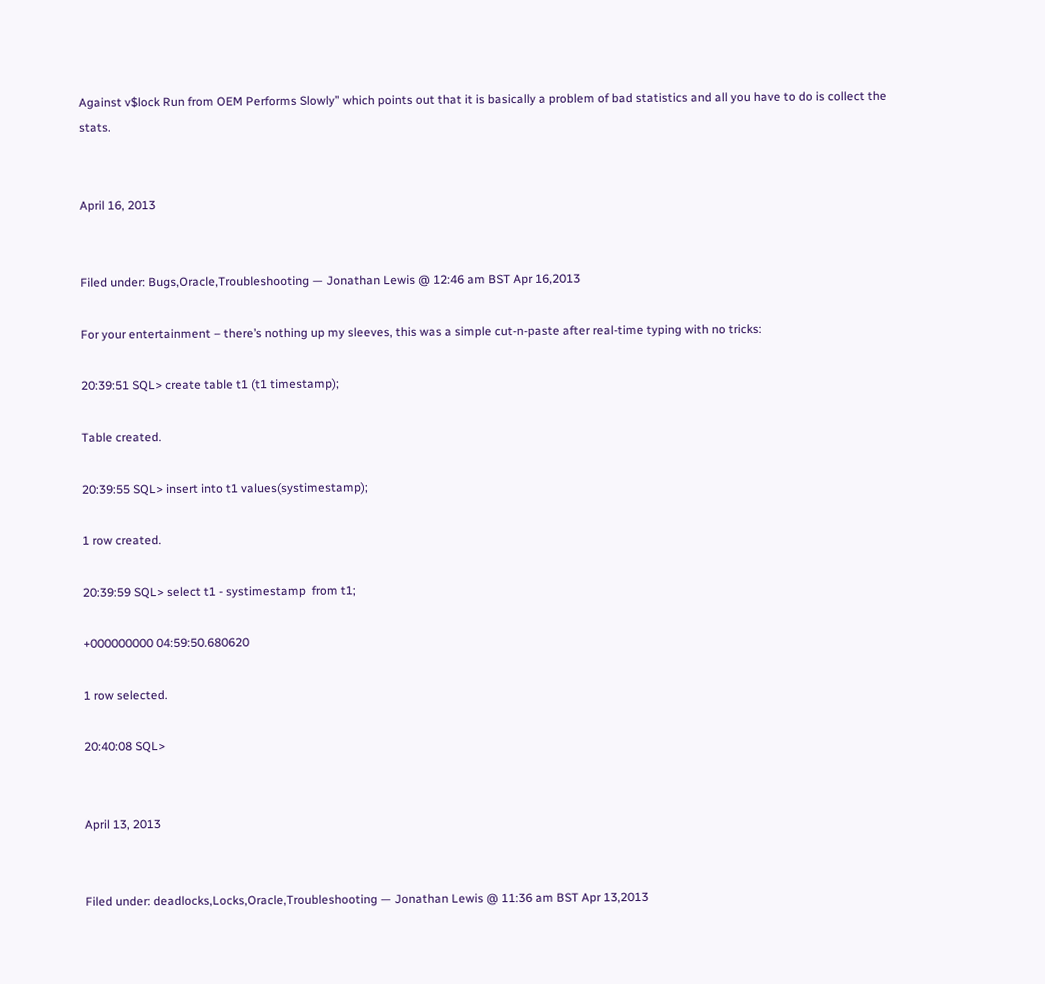Against v$lock Run from OEM Performs Slowly” which points out that it is basically a problem of bad statistics and all you have to do is collect the stats.


April 16, 2013


Filed under: Bugs,Oracle,Troubleshooting — Jonathan Lewis @ 12:46 am BST Apr 16,2013

For your entertainment – there’s nothing up my sleeves, this was a simple cut-n-paste after real-time typing with no tricks:

20:39:51 SQL> create table t1 (t1 timestamp);

Table created.

20:39:55 SQL> insert into t1 values(systimestamp);

1 row created.

20:39:59 SQL> select t1 - systimestamp  from t1;

+000000000 04:59:50.680620

1 row selected.

20:40:08 SQL>


April 13, 2013


Filed under: deadlocks,Locks,Oracle,Troubleshooting — Jonathan Lewis @ 11:36 am BST Apr 13,2013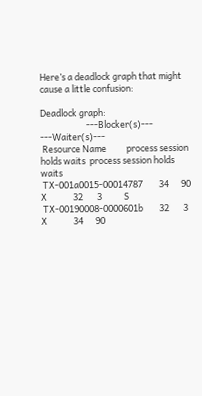Here’s a deadlock graph that might cause a little confusion:

Deadlock graph:
                       ---Blocker(s)---  ---Waiter(s)---
 Resource Name          process session holds waits  process session holds waits
 TX-001a0015-00014787        34      90     X             32       3           S
 TX-00190008-0000601b        32       3     X             34      90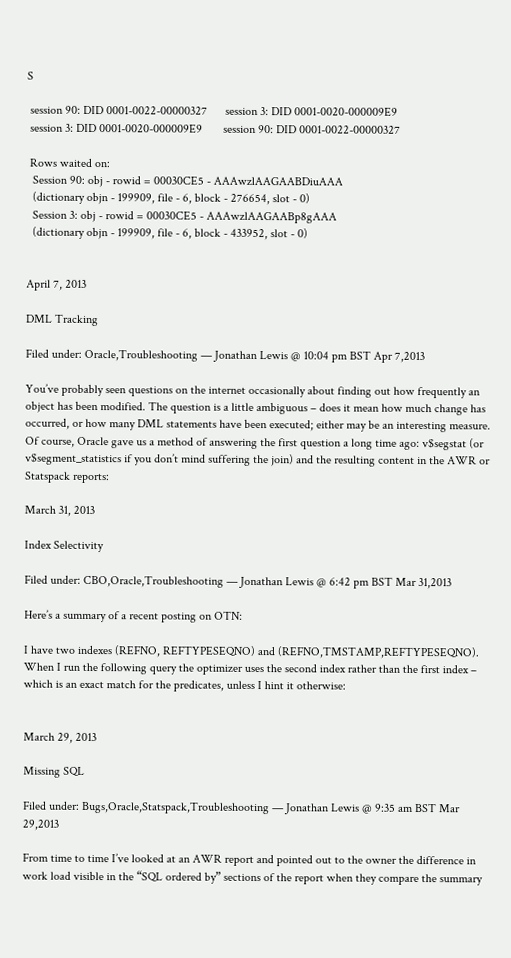S

 session 90: DID 0001-0022-00000327      session 3: DID 0001-0020-000009E9
 session 3: DID 0001-0020-000009E9       session 90: DID 0001-0022-00000327

 Rows waited on:
  Session 90: obj - rowid = 00030CE5 - AAAwzlAAGAABDiuAAA
  (dictionary objn - 199909, file - 6, block - 276654, slot - 0)
  Session 3: obj - rowid = 00030CE5 - AAAwzlAAGAABp8gAAA
  (dictionary objn - 199909, file - 6, block - 433952, slot - 0)


April 7, 2013

DML Tracking

Filed under: Oracle,Troubleshooting — Jonathan Lewis @ 10:04 pm BST Apr 7,2013

You’ve probably seen questions on the internet occasionally about finding out how frequently an object has been modified. The question is a little ambiguous – does it mean how much change has occurred, or how many DML statements have been executed; either may be an interesting measure. Of course, Oracle gave us a method of answering the first question a long time ago: v$segstat (or v$segment_statistics if you don’t mind suffering the join) and the resulting content in the AWR or Statspack reports:

March 31, 2013

Index Selectivity

Filed under: CBO,Oracle,Troubleshooting — Jonathan Lewis @ 6:42 pm BST Mar 31,2013

Here’s a summary of a recent posting on OTN:

I have two indexes (REFNO, REFTYPESEQNO) and (REFNO,TMSTAMP,REFTYPESEQNO). When I run the following query the optimizer uses the second index rather than the first index – which is an exact match for the predicates, unless I hint it otherwise:


March 29, 2013

Missing SQL

Filed under: Bugs,Oracle,Statspack,Troubleshooting — Jonathan Lewis @ 9:35 am BST Mar 29,2013

From time to time I’ve looked at an AWR report and pointed out to the owner the difference in work load visible in the “SQL ordered by” sections of the report when they compare the summary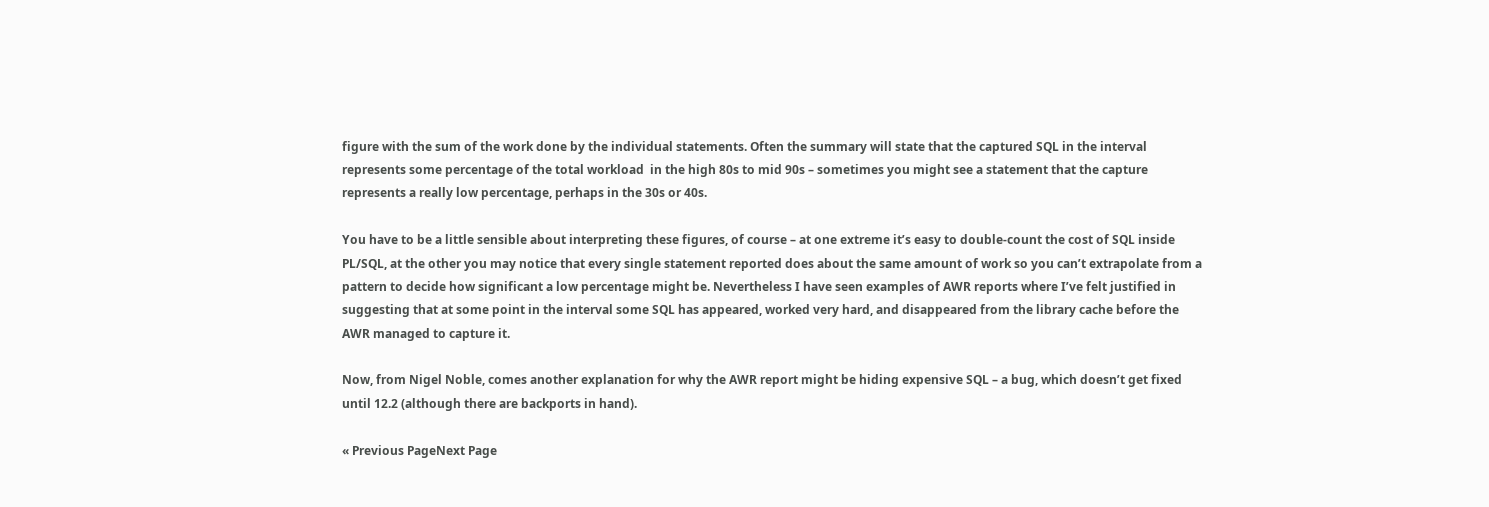figure with the sum of the work done by the individual statements. Often the summary will state that the captured SQL in the interval represents some percentage of the total workload  in the high 80s to mid 90s – sometimes you might see a statement that the capture represents a really low percentage, perhaps in the 30s or 40s.

You have to be a little sensible about interpreting these figures, of course – at one extreme it’s easy to double-count the cost of SQL inside PL/SQL, at the other you may notice that every single statement reported does about the same amount of work so you can’t extrapolate from a pattern to decide how significant a low percentage might be. Nevertheless I have seen examples of AWR reports where I’ve felt justified in suggesting that at some point in the interval some SQL has appeared, worked very hard, and disappeared from the library cache before the AWR managed to capture it.

Now, from Nigel Noble, comes another explanation for why the AWR report might be hiding expensive SQL – a bug, which doesn’t get fixed until 12.2 (although there are backports in hand).

« Previous PageNext Page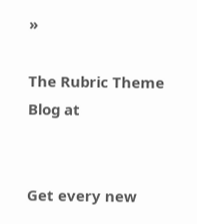»

The Rubric Theme Blog at


Get every new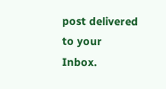post delivered to your Inbox.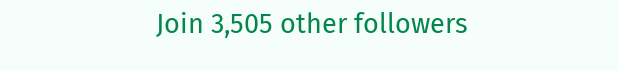Join 3,505 other followers